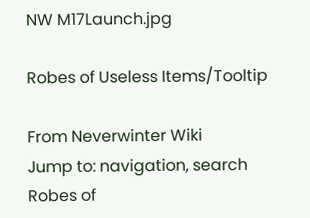NW M17Launch.jpg

Robes of Useless Items/Tooltip

From Neverwinter Wiki
Jump to: navigation, search
Robes of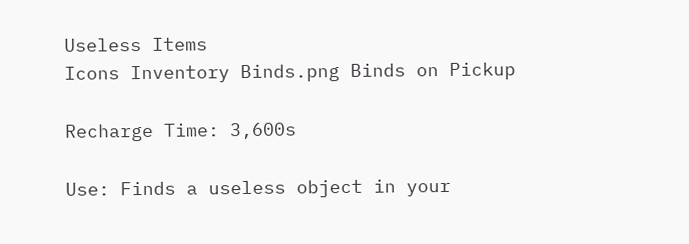Useless Items
Icons Inventory Binds.png Binds on Pickup

Recharge Time: 3,600s

Use: Finds a useless object in your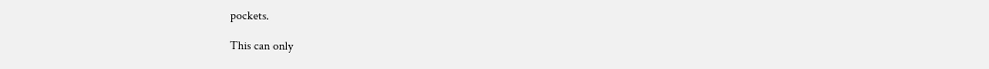pockets.

This can only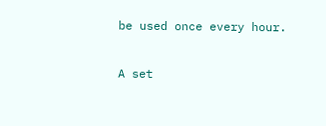be used once every hour.

A set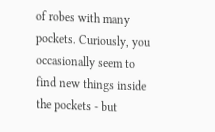of robes with many pockets. Curiously, you occasionally seem to find new things inside the pockets - but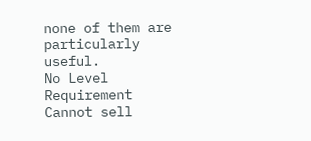none of them are particularly useful.
No Level Requirement
Cannot sell